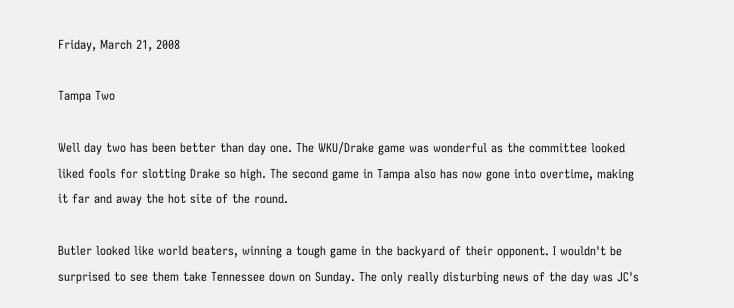Friday, March 21, 2008

Tampa Two

Well day two has been better than day one. The WKU/Drake game was wonderful as the committee looked liked fools for slotting Drake so high. The second game in Tampa also has now gone into overtime, making it far and away the hot site of the round.

Butler looked like world beaters, winning a tough game in the backyard of their opponent. I wouldn't be surprised to see them take Tennessee down on Sunday. The only really disturbing news of the day was JC's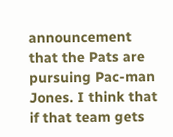announcement that the Pats are pursuing Pac-man Jones. I think that if that team gets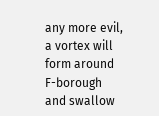any more evil, a vortex will form around F-borough and swallow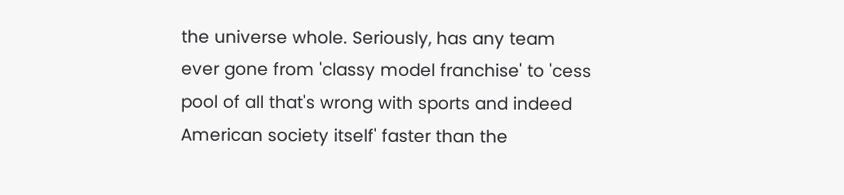the universe whole. Seriously, has any team ever gone from 'classy model franchise' to 'cess pool of all that's wrong with sports and indeed American society itself' faster than the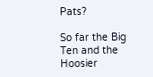Pats?

So far the Big Ten and the Hoosier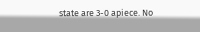state are 3-0 apiece. No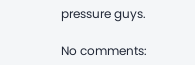pressure guys.

No comments: